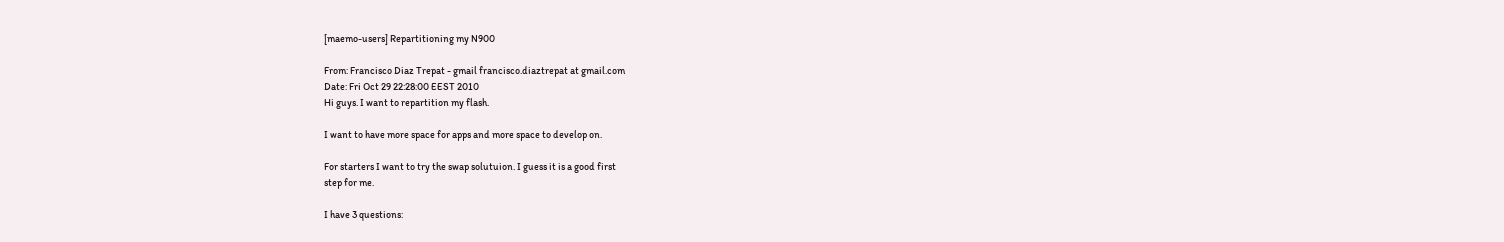[maemo-users] Repartitioning my N900

From: Francisco Diaz Trepat - gmail francisco.diaztrepat at gmail.com
Date: Fri Oct 29 22:28:00 EEST 2010
Hi guys. I want to repartition my flash.

I want to have more space for apps and more space to develop on.

For starters I want to try the swap solutuion. I guess it is a good first
step for me.

I have 3 questions: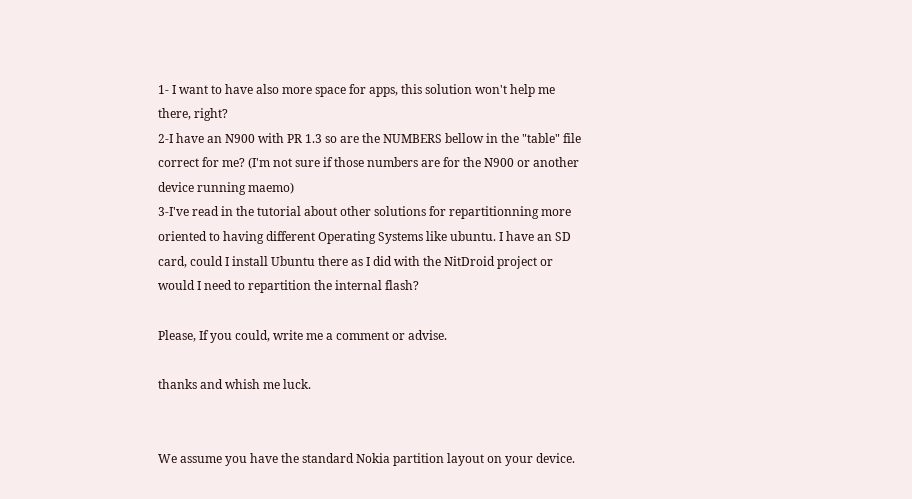1- I want to have also more space for apps, this solution won't help me
there, right?
2-I have an N900 with PR 1.3 so are the NUMBERS bellow in the "table" file
correct for me? (I'm not sure if those numbers are for the N900 or another
device running maemo)
3-I've read in the tutorial about other solutions for repartitionning more
oriented to having different Operating Systems like ubuntu. I have an SD
card, could I install Ubuntu there as I did with the NitDroid project or
would I need to repartition the internal flash?

Please, If you could, write me a comment or advise.

thanks and whish me luck.


We assume you have the standard Nokia partition layout on your device.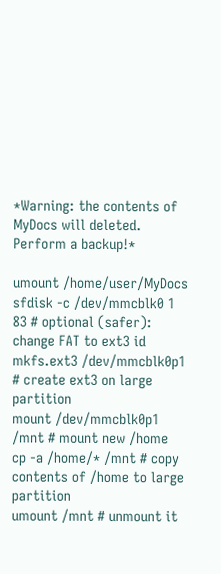*Warning: the contents of MyDocs will deleted. Perform a backup!*

umount /home/user/MyDocs
sfdisk -c /dev/mmcblk0 1 83 # optional (safer): change FAT to ext3 id
mkfs.ext3 /dev/mmcblk0p1 # create ext3 on large partition
mount /dev/mmcblk0p1 /mnt # mount new /home
cp -a /home/* /mnt # copy contents of /home to large partition
umount /mnt # unmount it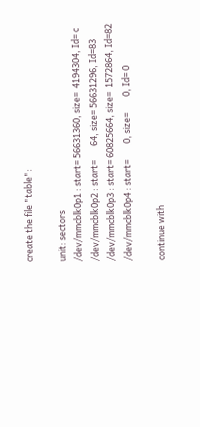create the file "table":

unit: sectors
/dev/mmcblk0p1 : start= 56631360, size=  4194304, Id= c
/dev/mmcblk0p2 : start=       64, size= 56631296, Id=83
/dev/mmcblk0p3 : start= 60825664, size=  1572864, Id=82
/dev/mmcblk0p4 : start=        0, size=        0, Id= 0

continue with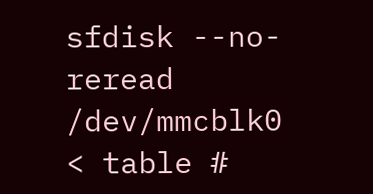sfdisk --no-reread /dev/mmcblk0 < table #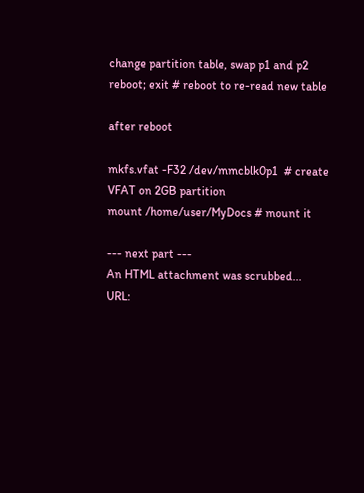change partition table, swap p1 and p2
reboot; exit # reboot to re-read new table

after reboot

mkfs.vfat -F32 /dev/mmcblk0p1  # create VFAT on 2GB partition
mount /home/user/MyDocs # mount it

--- next part ---
An HTML attachment was scrubbed...
URL: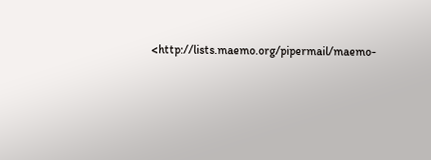<http://lists.maemo.org/pipermail/maemo-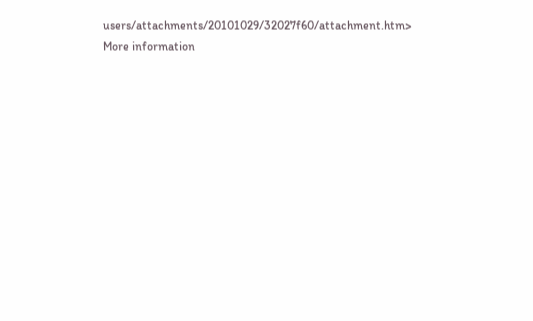users/attachments/20101029/32027f60/attachment.htm>
More information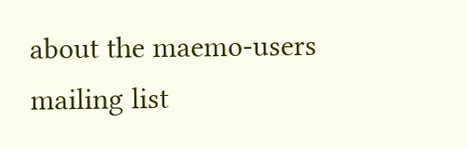about the maemo-users mailing list